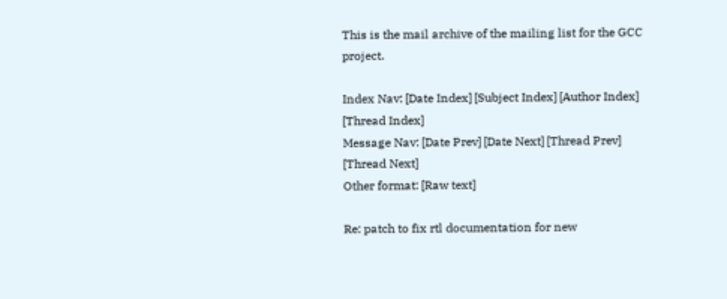This is the mail archive of the mailing list for the GCC project.

Index Nav: [Date Index] [Subject Index] [Author Index] [Thread Index]
Message Nav: [Date Prev] [Date Next] [Thread Prev] [Thread Next]
Other format: [Raw text]

Re: patch to fix rtl documentation for new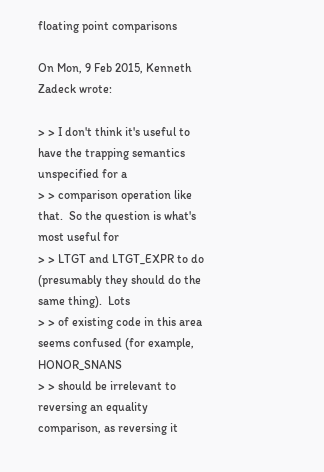floating point comparisons

On Mon, 9 Feb 2015, Kenneth Zadeck wrote:

> > I don't think it's useful to have the trapping semantics unspecified for a
> > comparison operation like that.  So the question is what's most useful for
> > LTGT and LTGT_EXPR to do (presumably they should do the same thing).  Lots
> > of existing code in this area seems confused (for example, HONOR_SNANS
> > should be irrelevant to reversing an equality comparison, as reversing it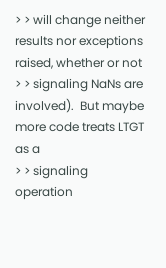> > will change neither results nor exceptions raised, whether or not
> > signaling NaNs are involved).  But maybe more code treats LTGT as a
> > signaling operation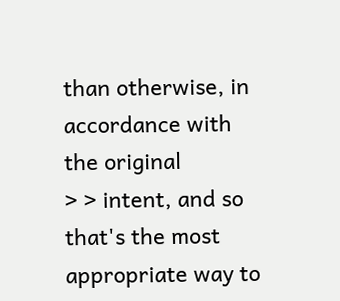than otherwise, in accordance with the original
> > intent, and so that's the most appropriate way to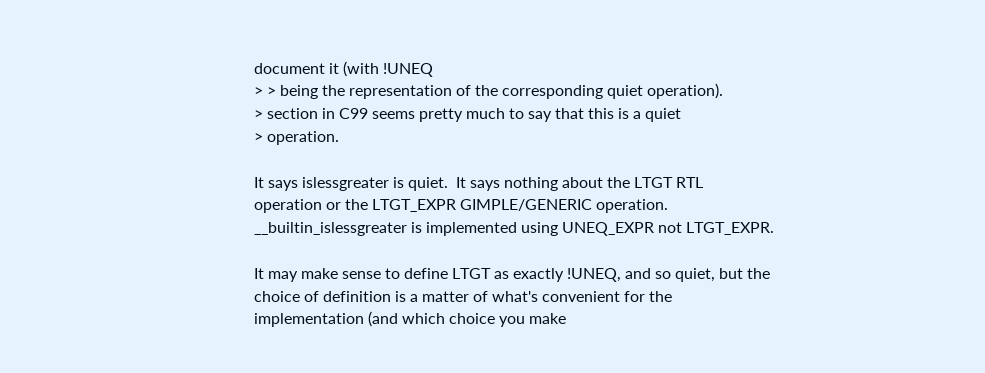document it (with !UNEQ
> > being the representation of the corresponding quiet operation).
> section in C99 seems pretty much to say that this is a quiet
> operation.

It says islessgreater is quiet.  It says nothing about the LTGT RTL
operation or the LTGT_EXPR GIMPLE/GENERIC operation.
__builtin_islessgreater is implemented using UNEQ_EXPR not LTGT_EXPR.

It may make sense to define LTGT as exactly !UNEQ, and so quiet, but the
choice of definition is a matter of what's convenient for the
implementation (and which choice you make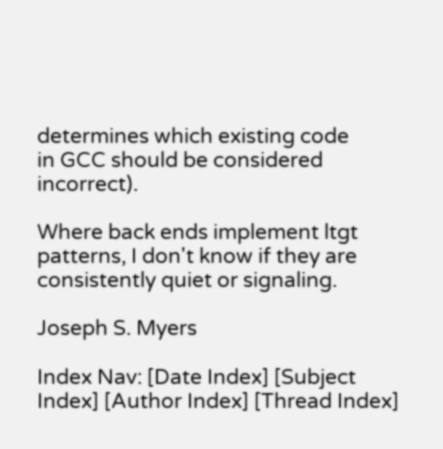determines which existing code
in GCC should be considered incorrect).

Where back ends implement ltgt patterns, I don't know if they are
consistently quiet or signaling.

Joseph S. Myers

Index Nav: [Date Index] [Subject Index] [Author Index] [Thread Index]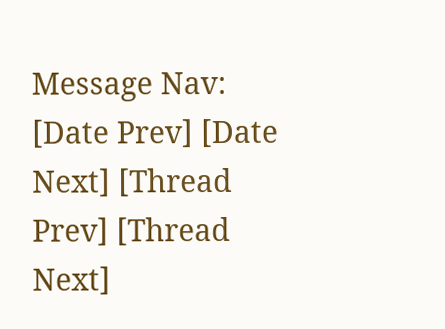Message Nav: [Date Prev] [Date Next] [Thread Prev] [Thread Next]